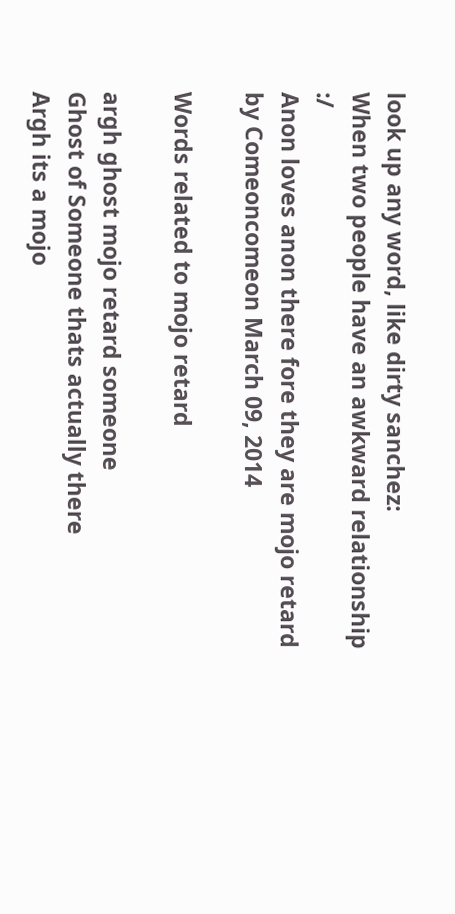look up any word, like dirty sanchez:
When two people have an awkward relationship :/
Anon loves anon there fore they are mojo retard
by Comeoncomeon March 09, 2014

Words related to mojo retard

argh ghost mojo retard someone
Ghost of Someone thats actually there
Argh its a mojo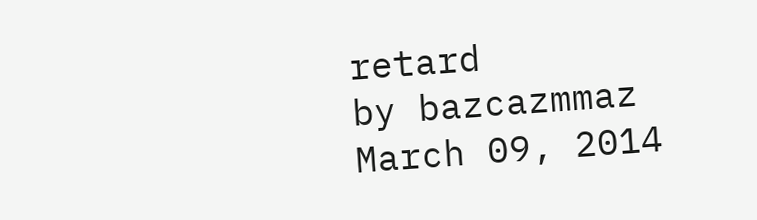retard
by bazcazmmaz March 09, 2014